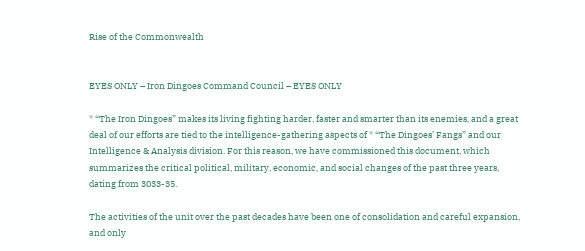Rise of the Commonwealth


EYES ONLY – Iron Dingoes Command Council – EYES ONLY

* “The Iron Dingoes” makes its living fighting harder, faster and smarter than its enemies, and a great deal of our efforts are tied to the intelligence-gathering aspects of * “The Dingoes’ Fangs” and our Intelligence & Analysis division. For this reason, we have commissioned this document, which summarizes the critical political, military, economic, and social changes of the past three years, dating from 3033-35.

The activities of the unit over the past decades have been one of consolidation and careful expansion, and only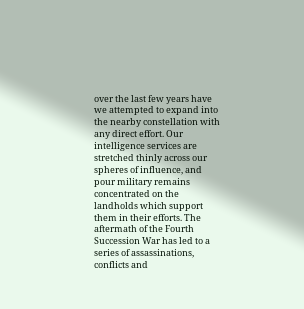over the last few years have we attempted to expand into the nearby constellation with any direct effort. Our intelligence services are stretched thinly across our spheres of influence, and pour military remains concentrated on the landholds which support them in their efforts. The aftermath of the Fourth Succession War has led to a series of assassinations, conflicts and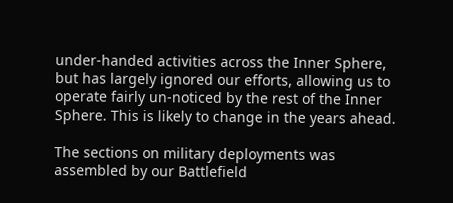under-handed activities across the Inner Sphere, but has largely ignored our efforts, allowing us to operate fairly un-noticed by the rest of the Inner Sphere. This is likely to change in the years ahead.

The sections on military deployments was assembled by our Battlefield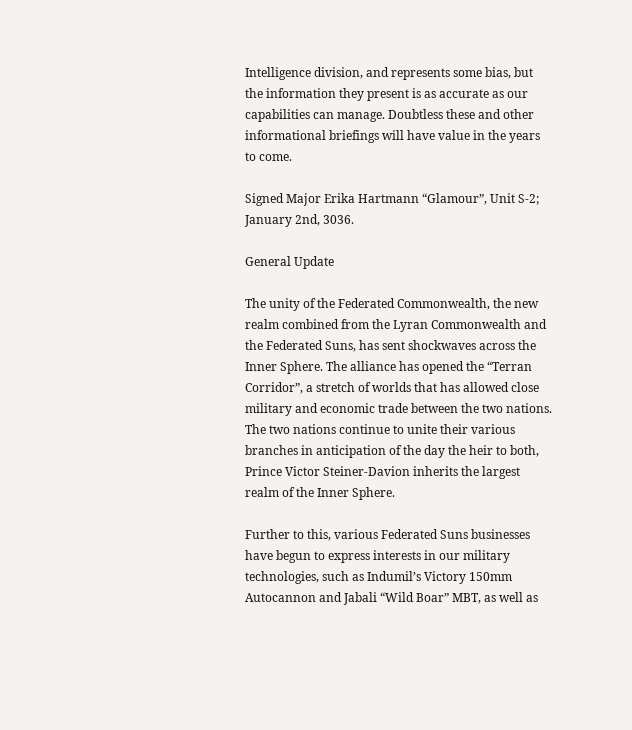Intelligence division, and represents some bias, but the information they present is as accurate as our capabilities can manage. Doubtless these and other informational briefings will have value in the years to come.

Signed Major Erika Hartmann “Glamour”, Unit S-2; January 2nd, 3036.

General Update

The unity of the Federated Commonwealth, the new realm combined from the Lyran Commonwealth and the Federated Suns, has sent shockwaves across the Inner Sphere. The alliance has opened the “Terran Corridor”, a stretch of worlds that has allowed close military and economic trade between the two nations. The two nations continue to unite their various branches in anticipation of the day the heir to both, Prince Victor Steiner-Davion inherits the largest realm of the Inner Sphere.

Further to this, various Federated Suns businesses have begun to express interests in our military technologies, such as Indumil’s Victory 150mm Autocannon and Jabali “Wild Boar” MBT, as well as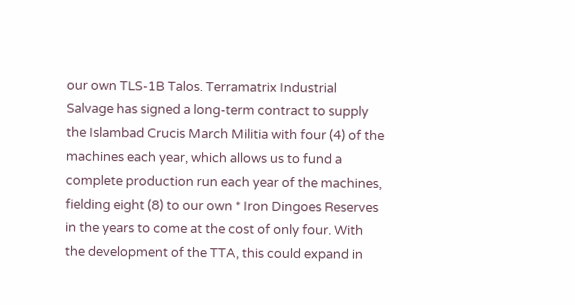our own TLS-1B Talos. Terramatrix Industrial Salvage has signed a long-term contract to supply the Islambad Crucis March Militia with four (4) of the machines each year, which allows us to fund a complete production run each year of the machines, fielding eight (8) to our own * Iron Dingoes Reserves in the years to come at the cost of only four. With the development of the TTA, this could expand in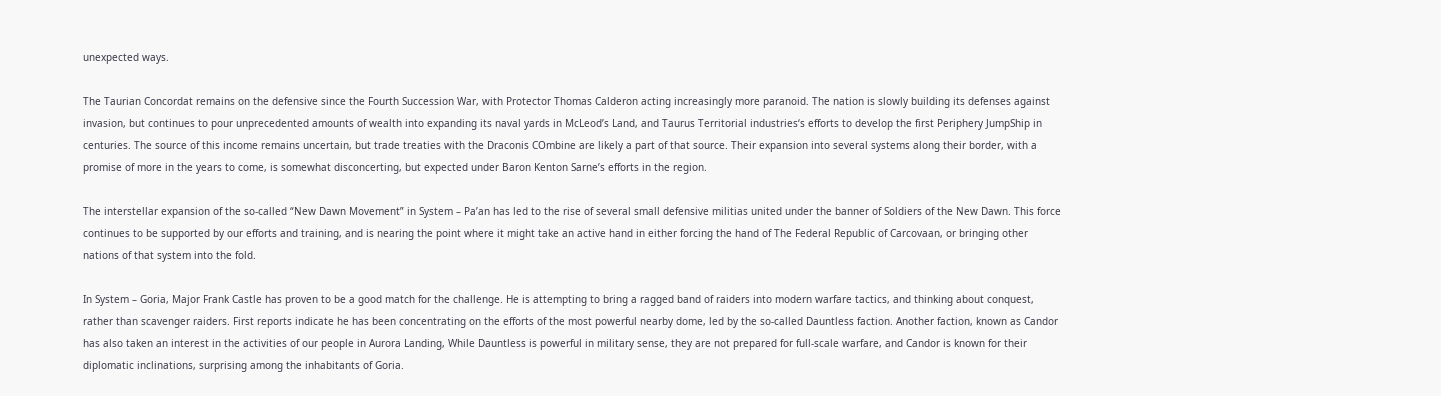unexpected ways.

The Taurian Concordat remains on the defensive since the Fourth Succession War, with Protector Thomas Calderon acting increasingly more paranoid. The nation is slowly building its defenses against invasion, but continues to pour unprecedented amounts of wealth into expanding its naval yards in McLeod’s Land, and Taurus Territorial industries‘s efforts to develop the first Periphery JumpShip in centuries. The source of this income remains uncertain, but trade treaties with the Draconis COmbine are likely a part of that source. Their expansion into several systems along their border, with a promise of more in the years to come, is somewhat disconcerting, but expected under Baron Kenton Sarne’s efforts in the region.

The interstellar expansion of the so-called “New Dawn Movement” in System – Pa’an has led to the rise of several small defensive militias united under the banner of Soldiers of the New Dawn. This force continues to be supported by our efforts and training, and is nearing the point where it might take an active hand in either forcing the hand of The Federal Republic of Carcovaan, or bringing other nations of that system into the fold.

In System – Goria, Major Frank Castle has proven to be a good match for the challenge. He is attempting to bring a ragged band of raiders into modern warfare tactics, and thinking about conquest, rather than scavenger raiders. First reports indicate he has been concentrating on the efforts of the most powerful nearby dome, led by the so-called Dauntless faction. Another faction, known as Candor has also taken an interest in the activities of our people in Aurora Landing, While Dauntless is powerful in military sense, they are not prepared for full-scale warfare, and Candor is known for their diplomatic inclinations, surprising among the inhabitants of Goria.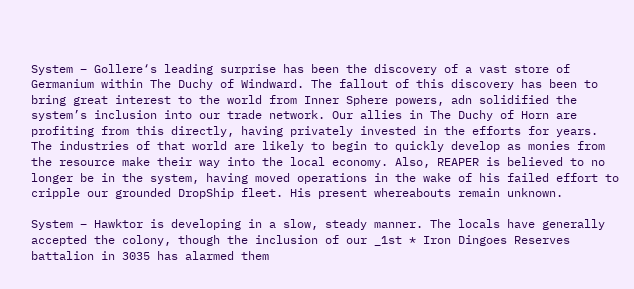System – Gollere‘s leading surprise has been the discovery of a vast store of Germanium within The Duchy of Windward. The fallout of this discovery has been to bring great interest to the world from Inner Sphere powers, adn solidified the system’s inclusion into our trade network. Our allies in The Duchy of Horn are profiting from this directly, having privately invested in the efforts for years. The industries of that world are likely to begin to quickly develop as monies from the resource make their way into the local economy. Also, REAPER is believed to no longer be in the system, having moved operations in the wake of his failed effort to cripple our grounded DropShip fleet. His present whereabouts remain unknown.

System – Hawktor is developing in a slow, steady manner. The locals have generally accepted the colony, though the inclusion of our _1st * Iron Dingoes Reserves battalion in 3035 has alarmed them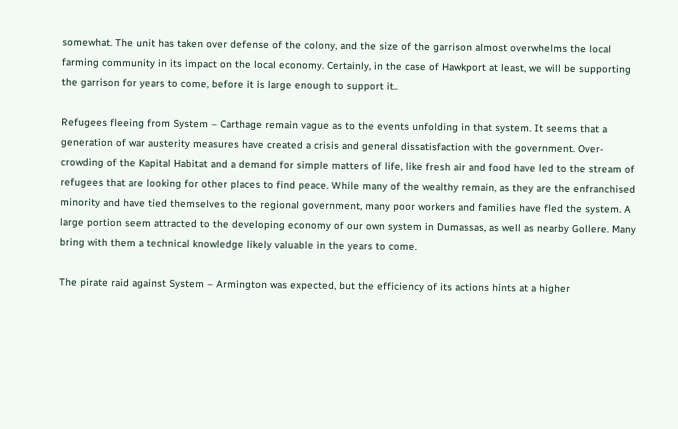somewhat. The unit has taken over defense of the colony, and the size of the garrison almost overwhelms the local farming community in its impact on the local economy. Certainly, in the case of Hawkport at least, we will be supporting the garrison for years to come, before it is large enough to support it..

Refugees fleeing from System – Carthage remain vague as to the events unfolding in that system. It seems that a generation of war austerity measures have created a crisis and general dissatisfaction with the government. Over-crowding of the Kapital Habitat and a demand for simple matters of life, like fresh air and food have led to the stream of refugees that are looking for other places to find peace. While many of the wealthy remain, as they are the enfranchised minority and have tied themselves to the regional government, many poor workers and families have fled the system. A large portion seem attracted to the developing economy of our own system in Dumassas, as well as nearby Gollere. Many bring with them a technical knowledge likely valuable in the years to come.

The pirate raid against System – Armington was expected, but the efficiency of its actions hints at a higher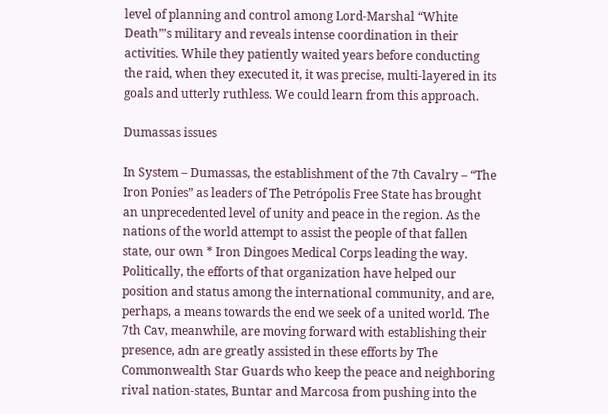level of planning and control among Lord-Marshal “White Death”’s military and reveals intense coordination in their activities. While they patiently waited years before conducting the raid, when they executed it, it was precise, multi-layered in its goals and utterly ruthless. We could learn from this approach.

Dumassas issues

In System – Dumassas, the establishment of the 7th Cavalry – “The Iron Ponies” as leaders of The Petrópolis Free State has brought an unprecedented level of unity and peace in the region. As the nations of the world attempt to assist the people of that fallen state, our own * Iron Dingoes Medical Corps leading the way. Politically, the efforts of that organization have helped our position and status among the international community, and are, perhaps, a means towards the end we seek of a united world. The 7th Cav, meanwhile, are moving forward with establishing their presence, adn are greatly assisted in these efforts by The Commonwealth Star Guards who keep the peace and neighboring rival nation-states, Buntar and Marcosa from pushing into the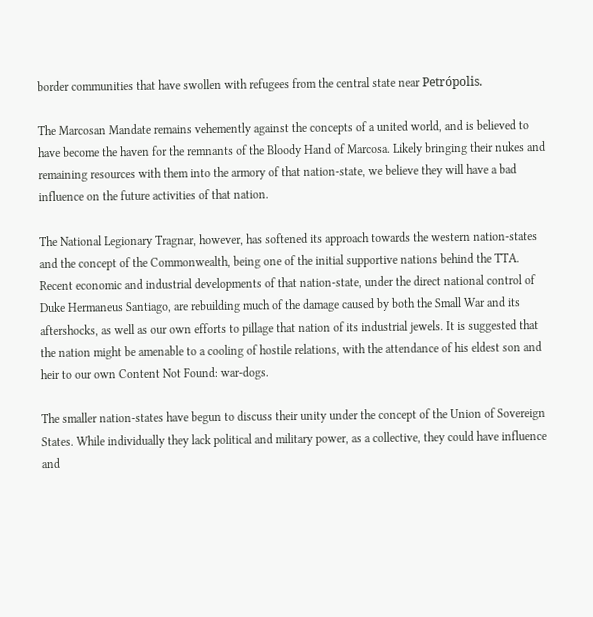border communities that have swollen with refugees from the central state near Petrópolis.

The Marcosan Mandate remains vehemently against the concepts of a united world, and is believed to have become the haven for the remnants of the Bloody Hand of Marcosa. Likely bringing their nukes and remaining resources with them into the armory of that nation-state, we believe they will have a bad influence on the future activities of that nation.

The National Legionary Tragnar, however, has softened its approach towards the western nation-states and the concept of the Commonwealth, being one of the initial supportive nations behind the TTA. Recent economic and industrial developments of that nation-state, under the direct national control of Duke Hermaneus Santiago, are rebuilding much of the damage caused by both the Small War and its aftershocks, as well as our own efforts to pillage that nation of its industrial jewels. It is suggested that the nation might be amenable to a cooling of hostile relations, with the attendance of his eldest son and heir to our own Content Not Found: war-dogs.

The smaller nation-states have begun to discuss their unity under the concept of the Union of Sovereign States. While individually they lack political and military power, as a collective, they could have influence and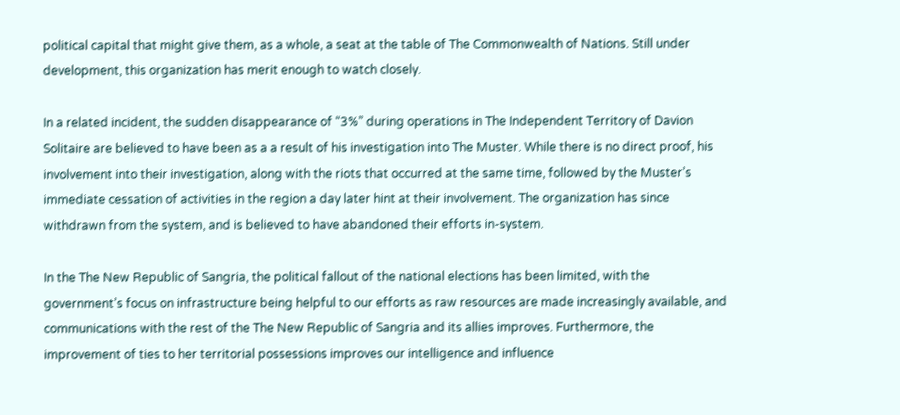political capital that might give them, as a whole, a seat at the table of The Commonwealth of Nations. Still under development, this organization has merit enough to watch closely.

In a related incident, the sudden disappearance of “3%” during operations in The Independent Territory of Davion Solitaire are believed to have been as a a result of his investigation into The Muster. While there is no direct proof, his involvement into their investigation, along with the riots that occurred at the same time, followed by the Muster’s immediate cessation of activities in the region a day later hint at their involvement. The organization has since withdrawn from the system, and is believed to have abandoned their efforts in-system.

In the The New Republic of Sangria, the political fallout of the national elections has been limited, with the government’s focus on infrastructure being helpful to our efforts as raw resources are made increasingly available, and communications with the rest of the The New Republic of Sangria and its allies improves. Furthermore, the improvement of ties to her territorial possessions improves our intelligence and influence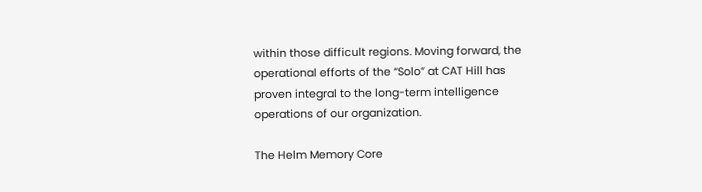within those difficult regions. Moving forward, the operational efforts of the “Solo” at CAT Hill has proven integral to the long-term intelligence operations of our organization.

The Helm Memory Core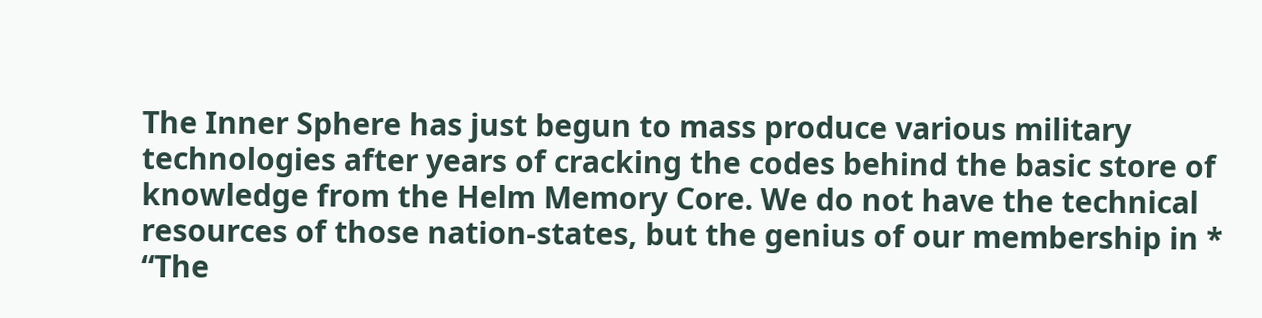The Inner Sphere has just begun to mass produce various military technologies after years of cracking the codes behind the basic store of knowledge from the Helm Memory Core. We do not have the technical resources of those nation-states, but the genius of our membership in * “The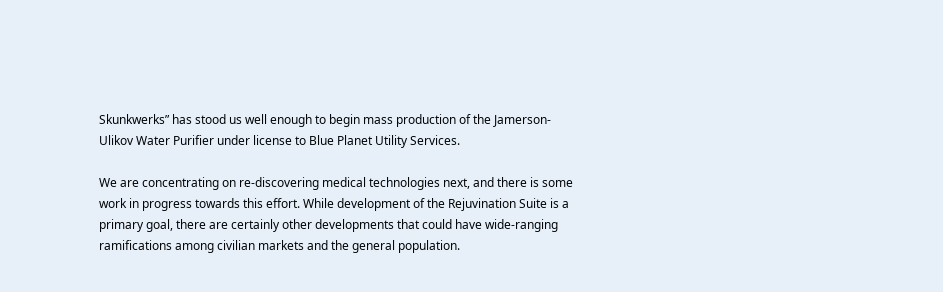Skunkwerks” has stood us well enough to begin mass production of the Jamerson-Ulikov Water Purifier under license to Blue Planet Utility Services.

We are concentrating on re-discovering medical technologies next, and there is some work in progress towards this effort. While development of the Rejuvination Suite is a primary goal, there are certainly other developments that could have wide-ranging ramifications among civilian markets and the general population.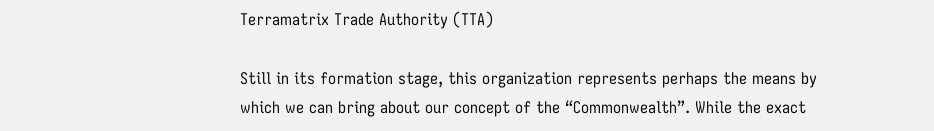Terramatrix Trade Authority (TTA)

Still in its formation stage, this organization represents perhaps the means by which we can bring about our concept of the “Commonwealth”. While the exact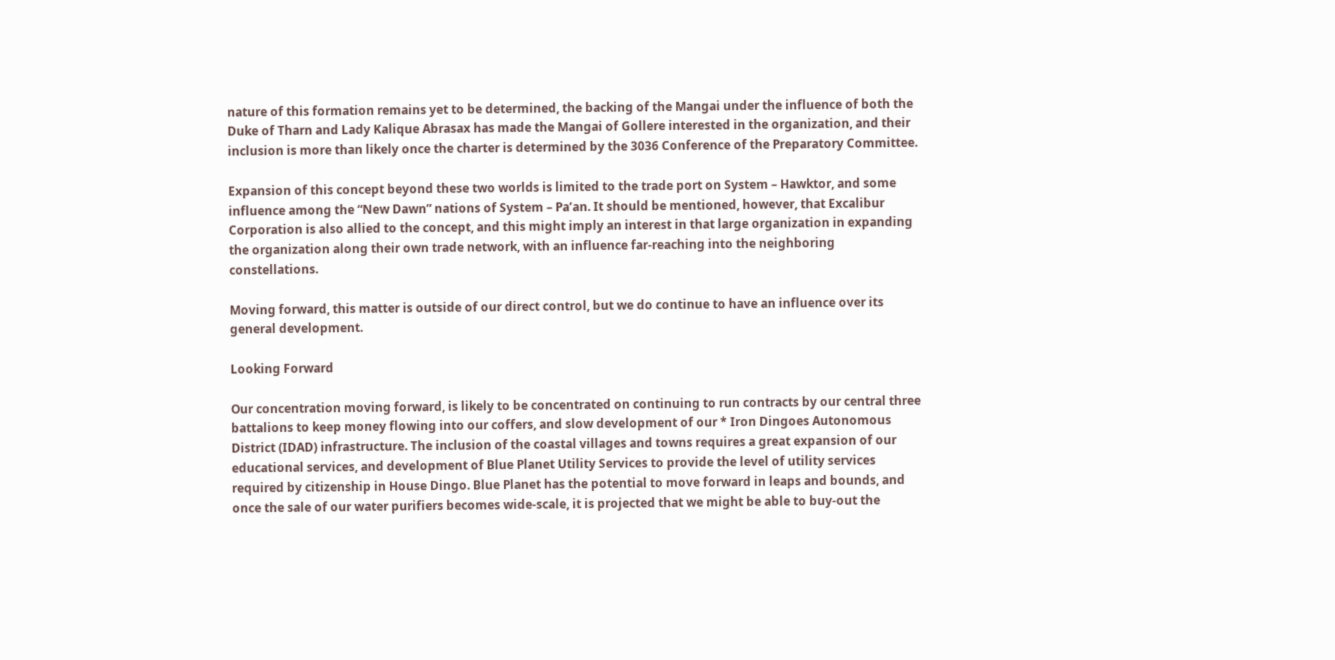nature of this formation remains yet to be determined, the backing of the Mangai under the influence of both the Duke of Tharn and Lady Kalique Abrasax has made the Mangai of Gollere interested in the organization, and their inclusion is more than likely once the charter is determined by the 3036 Conference of the Preparatory Committee.

Expansion of this concept beyond these two worlds is limited to the trade port on System – Hawktor, and some influence among the “New Dawn” nations of System – Pa’an. It should be mentioned, however, that Excalibur Corporation is also allied to the concept, and this might imply an interest in that large organization in expanding the organization along their own trade network, with an influence far-reaching into the neighboring constellations.

Moving forward, this matter is outside of our direct control, but we do continue to have an influence over its general development.

Looking Forward

Our concentration moving forward, is likely to be concentrated on continuing to run contracts by our central three battalions to keep money flowing into our coffers, and slow development of our * Iron Dingoes Autonomous District (IDAD) infrastructure. The inclusion of the coastal villages and towns requires a great expansion of our educational services, and development of Blue Planet Utility Services to provide the level of utility services required by citizenship in House Dingo. Blue Planet has the potential to move forward in leaps and bounds, and once the sale of our water purifiers becomes wide-scale, it is projected that we might be able to buy-out the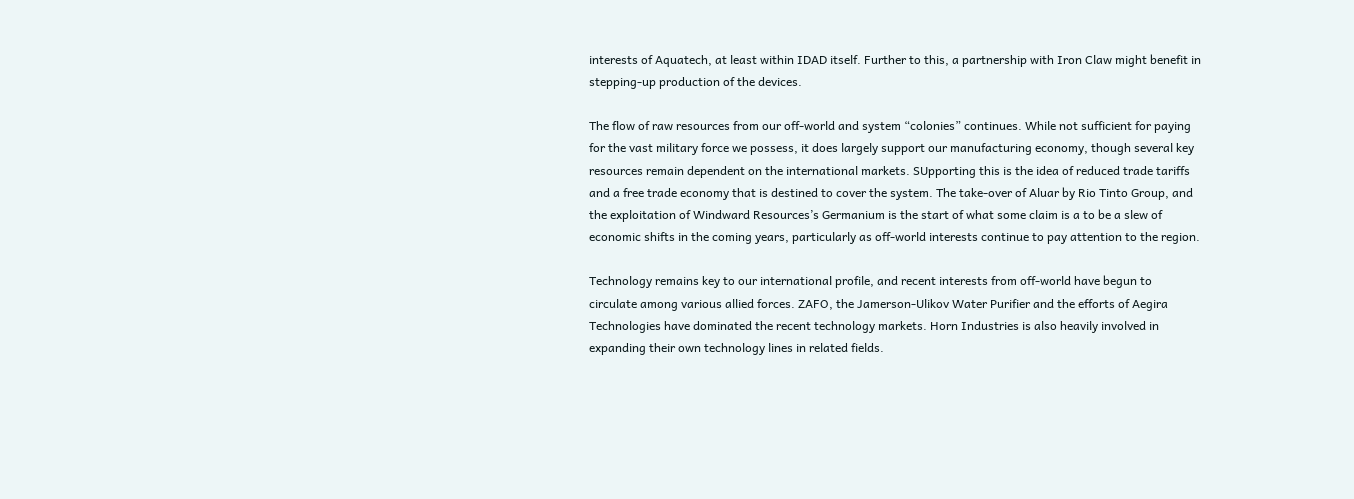interests of Aquatech, at least within IDAD itself. Further to this, a partnership with Iron Claw might benefit in stepping-up production of the devices.

The flow of raw resources from our off-world and system “colonies” continues. While not sufficient for paying for the vast military force we possess, it does largely support our manufacturing economy, though several key resources remain dependent on the international markets. SUpporting this is the idea of reduced trade tariffs and a free trade economy that is destined to cover the system. The take-over of Aluar by Rio Tinto Group, and the exploitation of Windward Resources’s Germanium is the start of what some claim is a to be a slew of economic shifts in the coming years, particularly as off-world interests continue to pay attention to the region.

Technology remains key to our international profile, and recent interests from off-world have begun to circulate among various allied forces. ZAFO, the Jamerson-Ulikov Water Purifier and the efforts of Aegira Technologies have dominated the recent technology markets. Horn Industries is also heavily involved in expanding their own technology lines in related fields.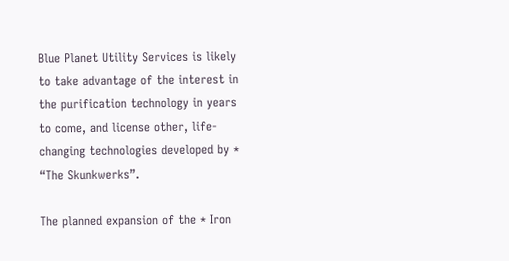Blue Planet Utility Services is likely to take advantage of the interest in the purification technology in years to come, and license other, life-changing technologies developed by * “The Skunkwerks”.

The planned expansion of the * Iron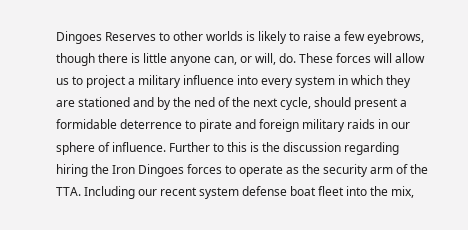Dingoes Reserves to other worlds is likely to raise a few eyebrows, though there is little anyone can, or will, do. These forces will allow us to project a military influence into every system in which they are stationed and by the ned of the next cycle, should present a formidable deterrence to pirate and foreign military raids in our sphere of influence. Further to this is the discussion regarding hiring the Iron Dingoes forces to operate as the security arm of the TTA. Including our recent system defense boat fleet into the mix,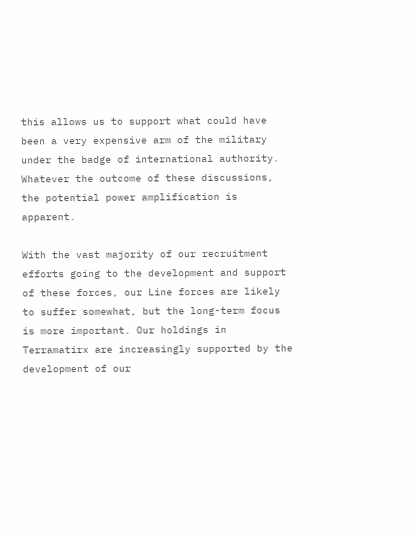this allows us to support what could have been a very expensive arm of the military under the badge of international authority. Whatever the outcome of these discussions, the potential power amplification is apparent.

With the vast majority of our recruitment efforts going to the development and support of these forces, our Line forces are likely to suffer somewhat, but the long-term focus is more important. Our holdings in Terramatirx are increasingly supported by the development of our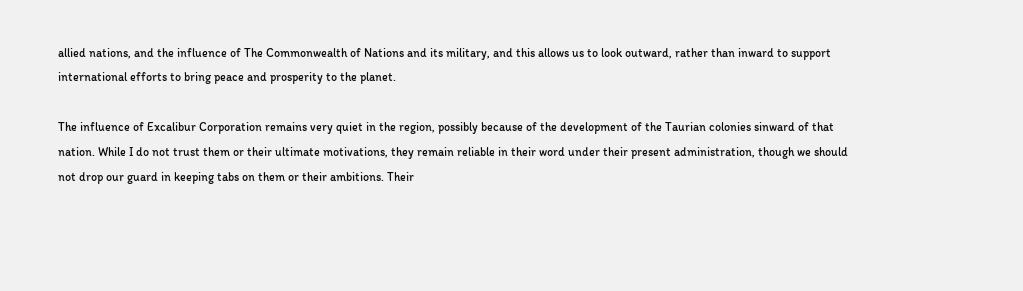allied nations, and the influence of The Commonwealth of Nations and its military, and this allows us to look outward, rather than inward to support international efforts to bring peace and prosperity to the planet.

The influence of Excalibur Corporation remains very quiet in the region, possibly because of the development of the Taurian colonies sinward of that nation. While I do not trust them or their ultimate motivations, they remain reliable in their word under their present administration, though we should not drop our guard in keeping tabs on them or their ambitions. Their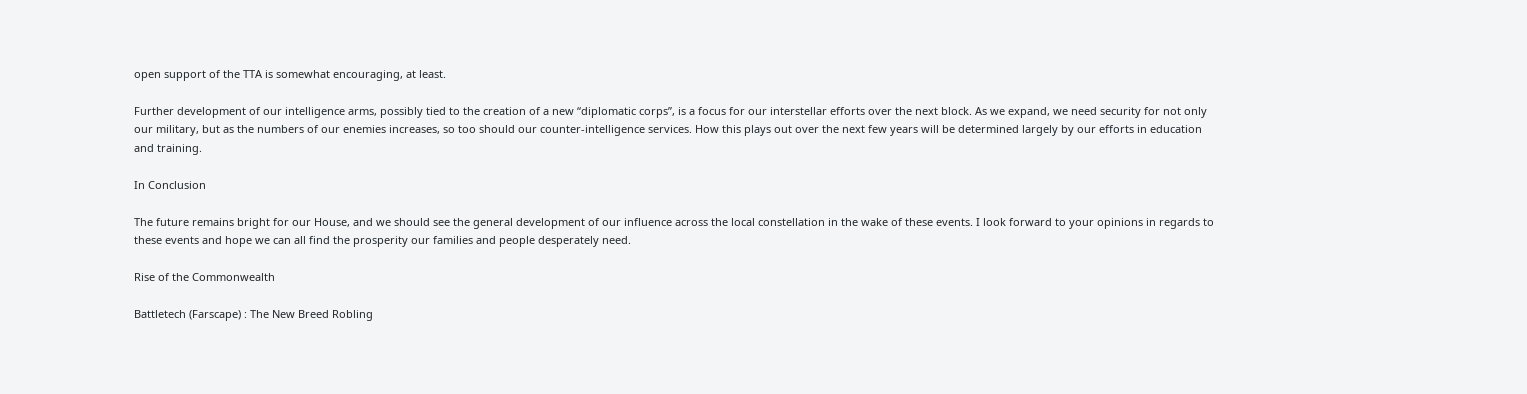open support of the TTA is somewhat encouraging, at least.

Further development of our intelligence arms, possibly tied to the creation of a new “diplomatic corps”, is a focus for our interstellar efforts over the next block. As we expand, we need security for not only our military, but as the numbers of our enemies increases, so too should our counter-intelligence services. How this plays out over the next few years will be determined largely by our efforts in education and training.

In Conclusion

The future remains bright for our House, and we should see the general development of our influence across the local constellation in the wake of these events. I look forward to your opinions in regards to these events and hope we can all find the prosperity our families and people desperately need.

Rise of the Commonwealth

Battletech (Farscape) : The New Breed Robling